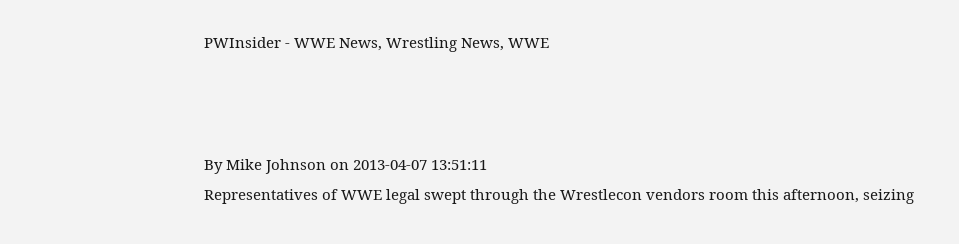PWInsider - WWE News, Wrestling News, WWE



By Mike Johnson on 2013-04-07 13:51:11
Representatives of WWE legal swept through the Wrestlecon vendors room this afternoon, seizing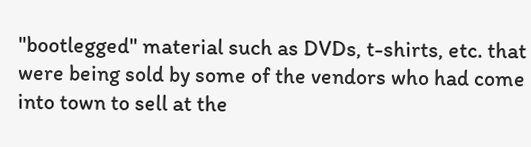"bootlegged" material such as DVDs, t-shirts, etc. that were being sold by some of the vendors who had come into town to sell at the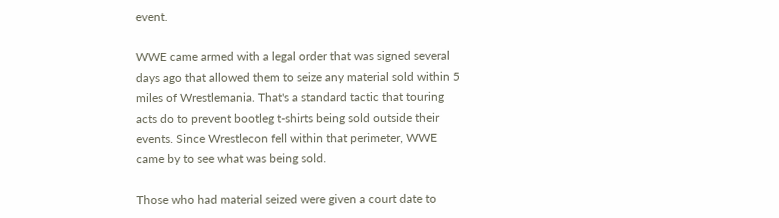event.

WWE came armed with a legal order that was signed several days ago that allowed them to seize any material sold within 5 miles of Wrestlemania. That's a standard tactic that touring acts do to prevent bootleg t-shirts being sold outside their events. Since Wrestlecon fell within that perimeter, WWE came by to see what was being sold.

Those who had material seized were given a court date to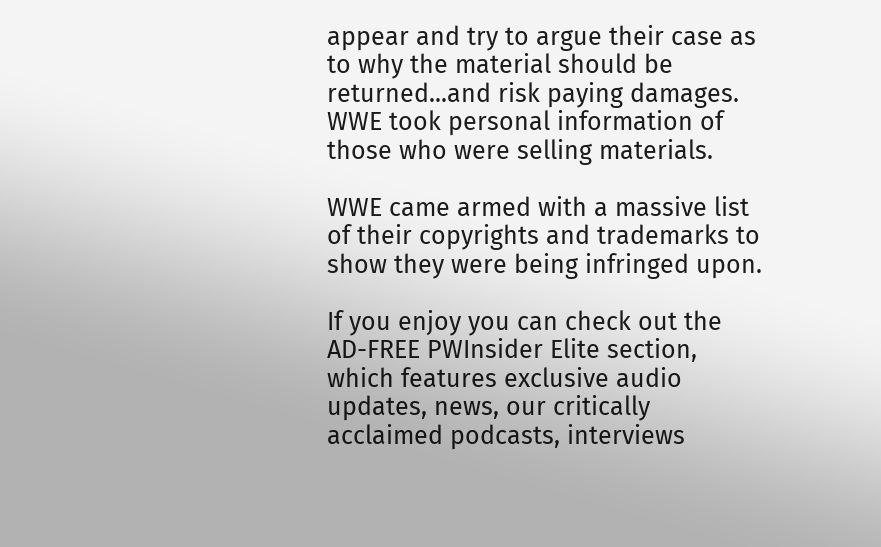appear and try to argue their case as to why the material should be returned...and risk paying damages. WWE took personal information of those who were selling materials.

WWE came armed with a massive list of their copyrights and trademarks to show they were being infringed upon.

If you enjoy you can check out the AD-FREE PWInsider Elite section, which features exclusive audio updates, news, our critically acclaimed podcasts, interviews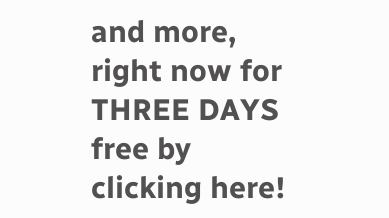and more, right now for THREE DAYS free by clicking here!